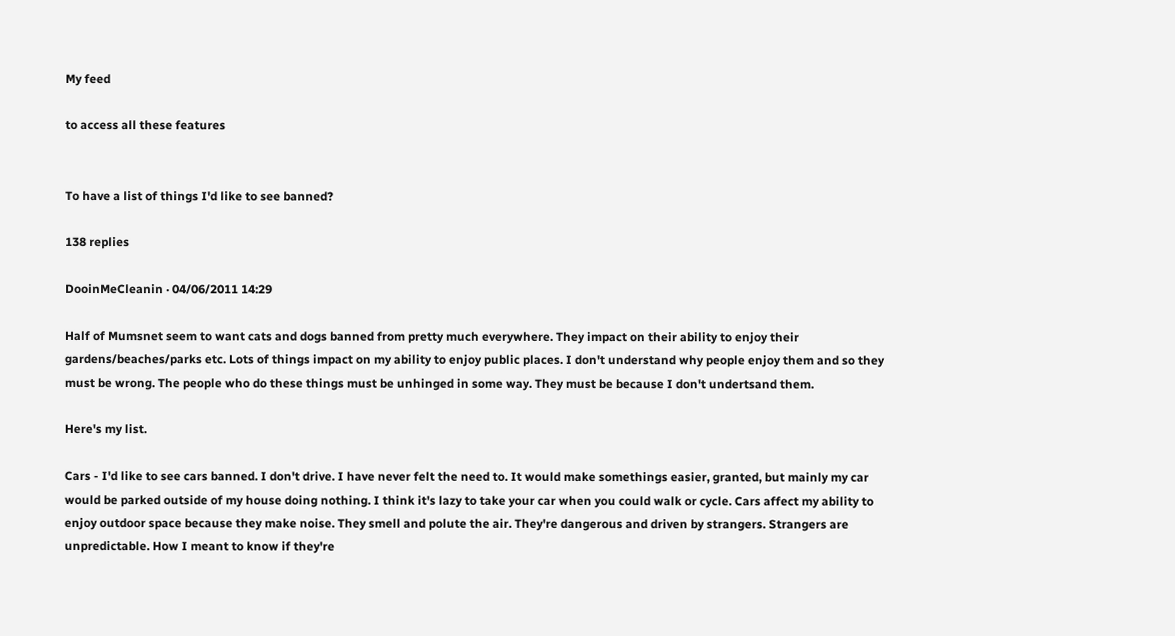My feed

to access all these features


To have a list of things I'd like to see banned?

138 replies

DooinMeCleanin · 04/06/2011 14:29

Half of Mumsnet seem to want cats and dogs banned from pretty much everywhere. They impact on their ability to enjoy their gardens/beaches/parks etc. Lots of things impact on my ability to enjoy public places. I don't understand why people enjoy them and so they must be wrong. The people who do these things must be unhinged in some way. They must be because I don't undertsand them.

Here's my list.

Cars - I'd like to see cars banned. I don't drive. I have never felt the need to. It would make somethings easier, granted, but mainly my car would be parked outside of my house doing nothing. I think it's lazy to take your car when you could walk or cycle. Cars affect my ability to enjoy outdoor space because they make noise. They smell and polute the air. They're dangerous and driven by strangers. Strangers are unpredictable. How I meant to know if they're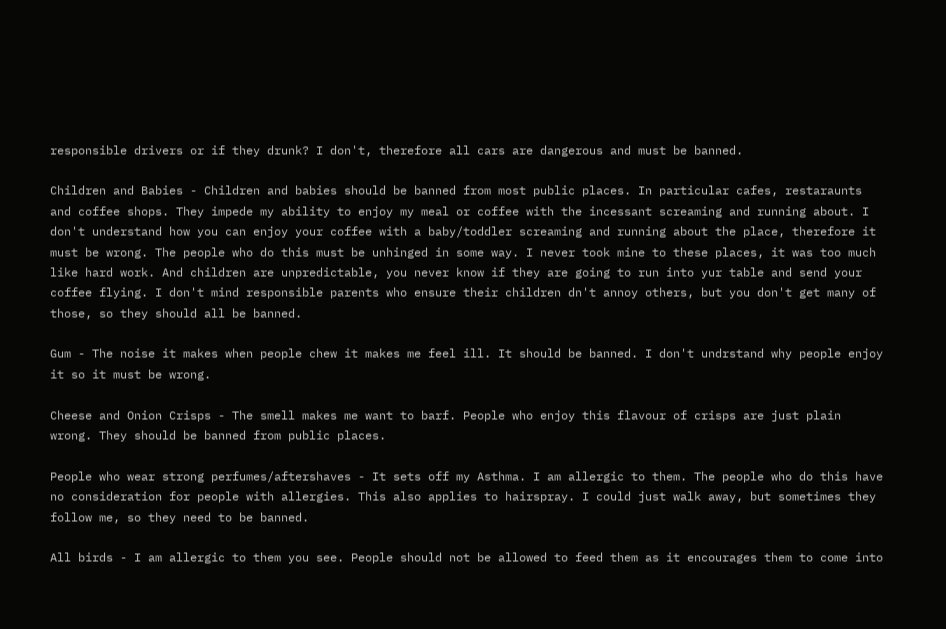responsible drivers or if they drunk? I don't, therefore all cars are dangerous and must be banned.

Children and Babies - Children and babies should be banned from most public places. In particular cafes, restaraunts and coffee shops. They impede my ability to enjoy my meal or coffee with the incessant screaming and running about. I don't understand how you can enjoy your coffee with a baby/toddler screaming and running about the place, therefore it must be wrong. The people who do this must be unhinged in some way. I never took mine to these places, it was too much like hard work. And children are unpredictable, you never know if they are going to run into yur table and send your coffee flying. I don't mind responsible parents who ensure their children dn't annoy others, but you don't get many of those, so they should all be banned.

Gum - The noise it makes when people chew it makes me feel ill. It should be banned. I don't undrstand why people enjoy it so it must be wrong.

Cheese and Onion Crisps - The smell makes me want to barf. People who enjoy this flavour of crisps are just plain wrong. They should be banned from public places.

People who wear strong perfumes/aftershaves - It sets off my Asthma. I am allergic to them. The people who do this have no consideration for people with allergies. This also applies to hairspray. I could just walk away, but sometimes they follow me, so they need to be banned.

All birds - I am allergic to them you see. People should not be allowed to feed them as it encourages them to come into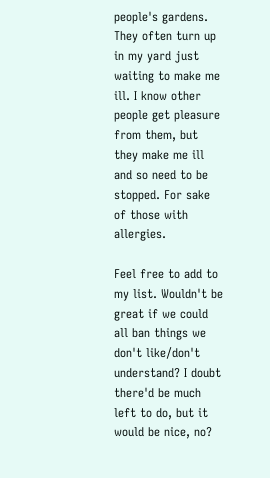people's gardens. They often turn up in my yard just waiting to make me ill. I know other people get pleasure from them, but they make me ill and so need to be stopped. For sake of those with allergies.

Feel free to add to my list. Wouldn't be great if we could all ban things we don't like/don't understand? I doubt there'd be much left to do, but it would be nice, no?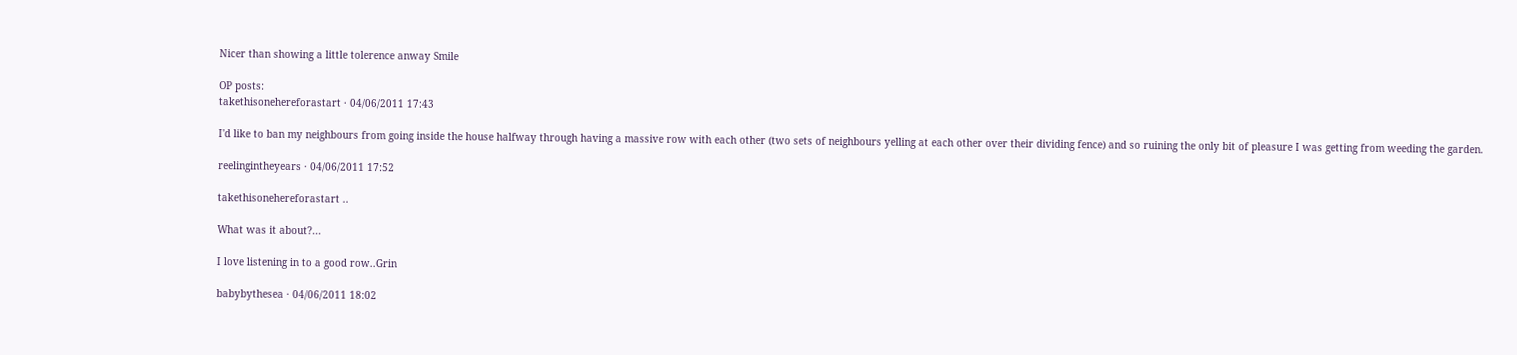Nicer than showing a little tolerence anway Smile

OP posts:
takethisonehereforastart · 04/06/2011 17:43

I'd like to ban my neighbours from going inside the house halfway through having a massive row with each other (two sets of neighbours yelling at each other over their dividing fence) and so ruining the only bit of pleasure I was getting from weeding the garden.

reelingintheyears · 04/06/2011 17:52

takethisonehereforastart ..

What was it about?...

I love listening in to a good row..Grin

babybythesea · 04/06/2011 18:02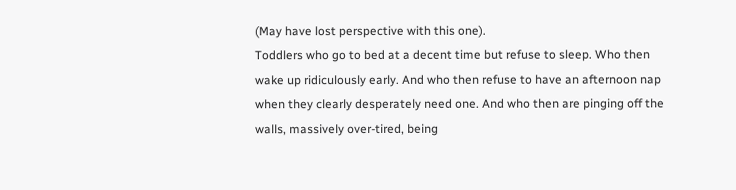(May have lost perspective with this one).
Toddlers who go to bed at a decent time but refuse to sleep. Who then wake up ridiculously early. And who then refuse to have an afternoon nap when they clearly desperately need one. And who then are pinging off the walls, massively over-tired, being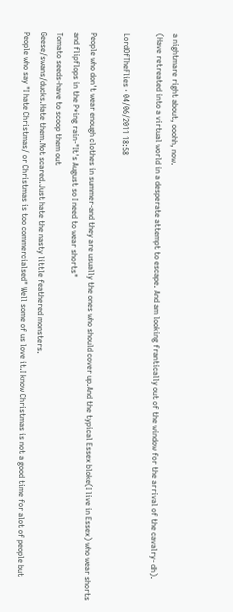a nightmare right about, ooohh, now.
(Have retreated into a virtual world in a desperate attempt to escape. And am looking frantically out of the window for the arrival of the cavalry- dh).

LordOfTheFlies · 04/06/2011 18:58

People who don't wear enough clothes in summer-and they are usually the ones who should cover up.And the typical Essex bloke(I live in Essex) who wear shorts and flipflops in the P*ing rain-"It's August so I need to wear shorts"
Tomato seeds-have to scoop them out
Geese/swans/ducks.Hate them.Not scared.Just hate the nasty little feathered monsters.
People who say "I hate Christmas/ or Christmas is too commercialsed" Well some of us love it.I know Christmas is not a good time for alot of people but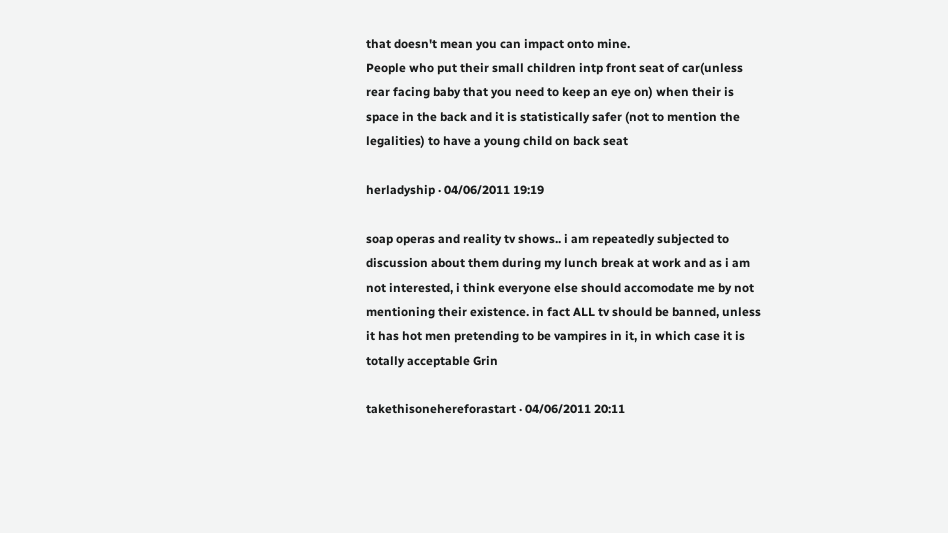that doesn't mean you can impact onto mine.
People who put their small children intp front seat of car(unless rear facing baby that you need to keep an eye on) when their is space in the back and it is statistically safer (not to mention the legalities) to have a young child on back seat

herladyship · 04/06/2011 19:19

soap operas and reality tv shows.. i am repeatedly subjected to discussion about them during my lunch break at work and as i am not interested, i think everyone else should accomodate me by not mentioning their existence. in fact ALL tv should be banned, unless it has hot men pretending to be vampires in it, in which case it is totally acceptable Grin

takethisonehereforastart · 04/06/2011 20:11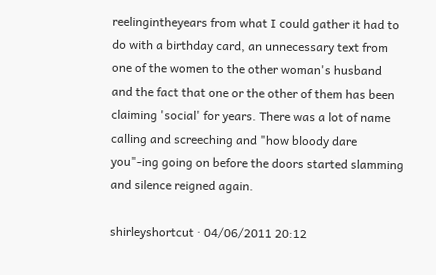reelingintheyears from what I could gather it had to do with a birthday card, an unnecessary text from one of the women to the other woman's husband and the fact that one or the other of them has been claiming 'social' for years. There was a lot of name calling and screeching and "how bloody dare you"-ing going on before the doors started slamming and silence reigned again.

shirleyshortcut · 04/06/2011 20:12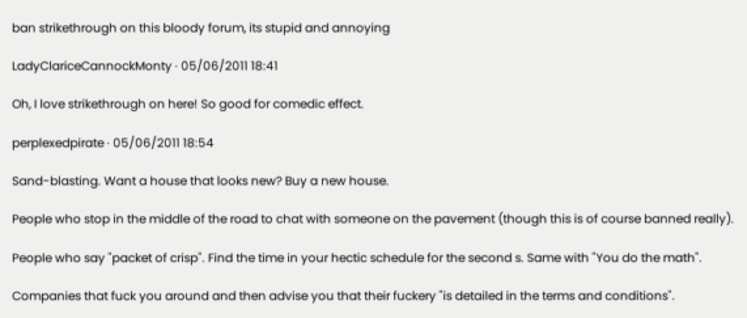ban strikethrough on this bloody forum, its stupid and annoying

LadyClariceCannockMonty · 05/06/2011 18:41

Oh, I love strikethrough on here! So good for comedic effect.

perplexedpirate · 05/06/2011 18:54

Sand-blasting. Want a house that looks new? Buy a new house.

People who stop in the middle of the road to chat with someone on the pavement (though this is of course banned really).

People who say "packet of crisp". Find the time in your hectic schedule for the second s. Same with "You do the math".

Companies that fuck you around and then advise you that their fuckery "is detailed in the terms and conditions".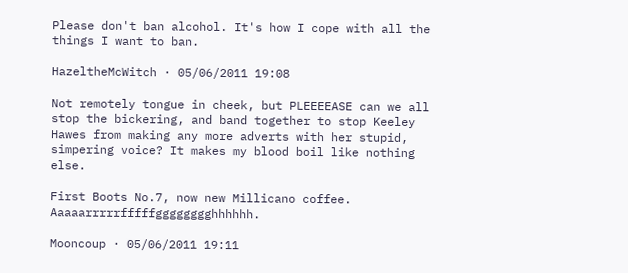Please don't ban alcohol. It's how I cope with all the things I want to ban.

HazeltheMcWitch · 05/06/2011 19:08

Not remotely tongue in cheek, but PLEEEEASE can we all stop the bickering, and band together to stop Keeley Hawes from making any more adverts with her stupid, simpering voice? It makes my blood boil like nothing else.

First Boots No.7, now new Millicano coffee. Aaaaarrrrrfffffgggggggghhhhhh.

Mooncoup · 05/06/2011 19:11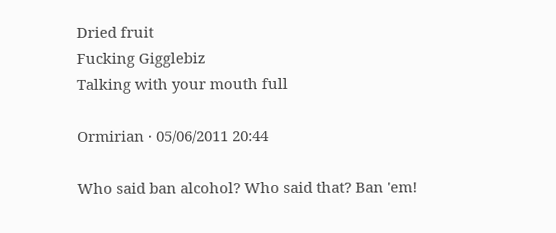Dried fruit
Fucking Gigglebiz
Talking with your mouth full

Ormirian · 05/06/2011 20:44

Who said ban alcohol? Who said that? Ban 'em!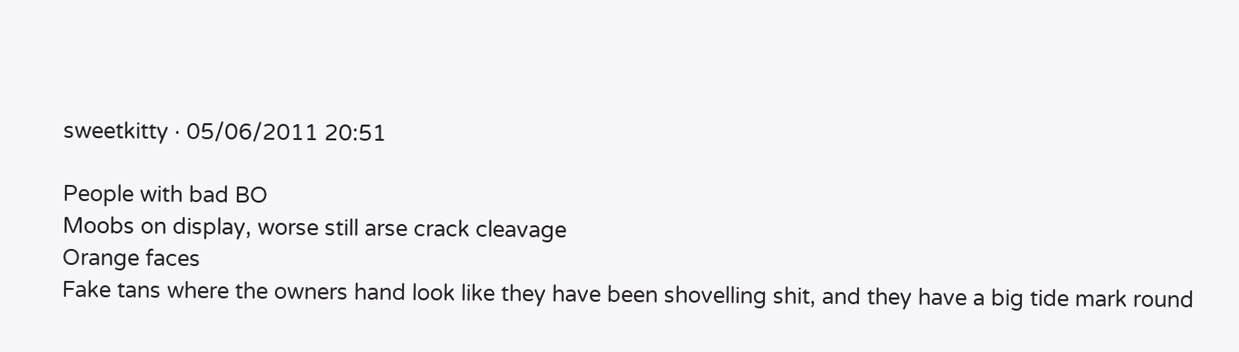sweetkitty · 05/06/2011 20:51

People with bad BO
Moobs on display, worse still arse crack cleavage
Orange faces
Fake tans where the owners hand look like they have been shovelling shit, and they have a big tide mark round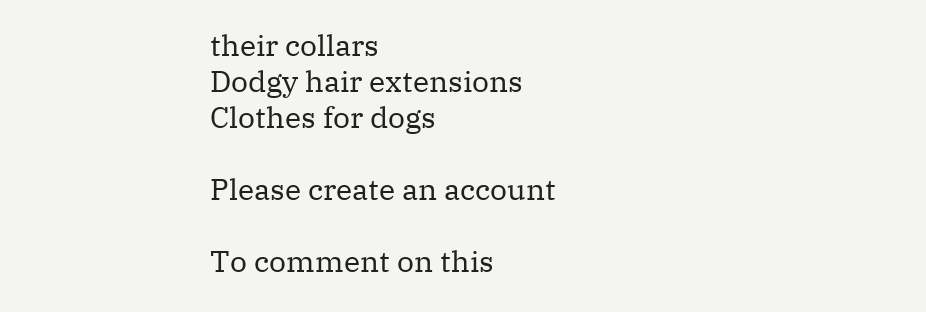their collars
Dodgy hair extensions
Clothes for dogs

Please create an account

To comment on this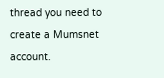thread you need to create a Mumsnet account.